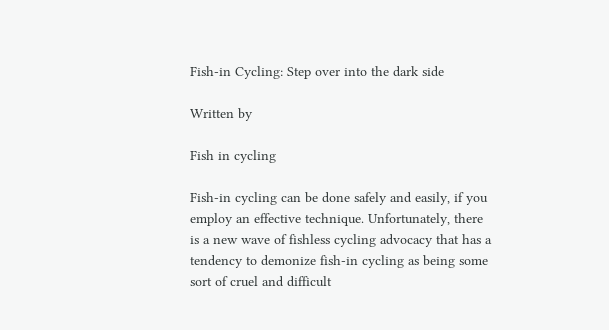Fish-in Cycling: Step over into the dark side

Written by

Fish in cycling

Fish-in cycling can be done safely and easily, if you employ an effective technique. Unfortunately, there is a new wave of fishless cycling advocacy that has a tendency to demonize fish-in cycling as being some sort of cruel and difficult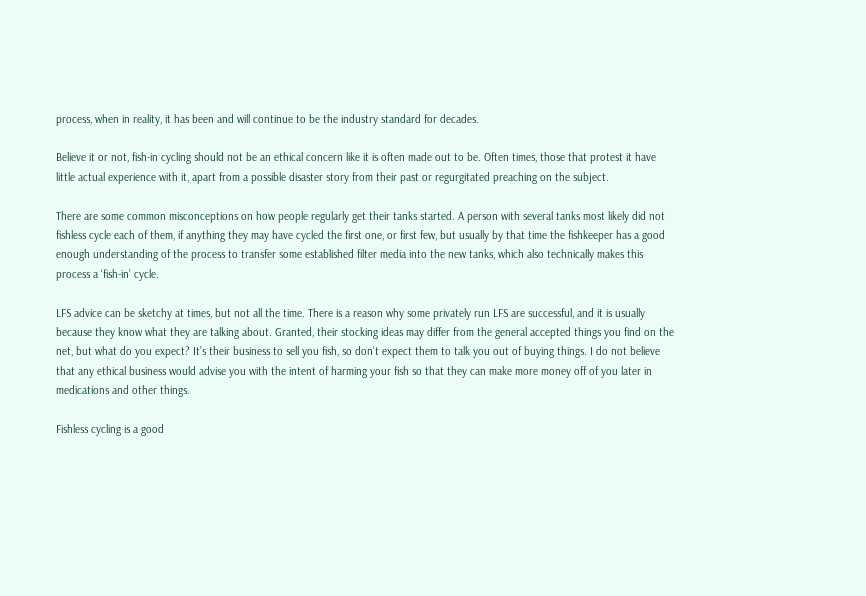process, when in reality, it has been and will continue to be the industry standard for decades.

Believe it or not, fish-in cycling should not be an ethical concern like it is often made out to be. Often times, those that protest it have little actual experience with it, apart from a possible disaster story from their past or regurgitated preaching on the subject.

There are some common misconceptions on how people regularly get their tanks started. A person with several tanks most likely did not fishless cycle each of them, if anything they may have cycled the first one, or first few, but usually by that time the fishkeeper has a good enough understanding of the process to transfer some established filter media into the new tanks, which also technically makes this process a ‘fish-in’ cycle.

LFS advice can be sketchy at times, but not all the time. There is a reason why some privately run LFS are successful, and it is usually because they know what they are talking about. Granted, their stocking ideas may differ from the general accepted things you find on the net, but what do you expect? It’s their business to sell you fish, so don’t expect them to talk you out of buying things. I do not believe that any ethical business would advise you with the intent of harming your fish so that they can make more money off of you later in medications and other things.

Fishless cycling is a good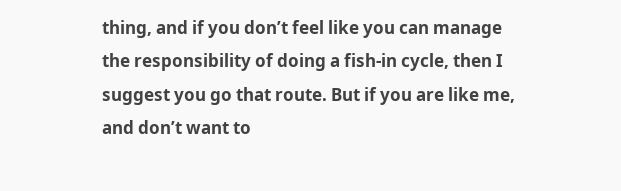thing, and if you don’t feel like you can manage the responsibility of doing a fish-in cycle, then I suggest you go that route. But if you are like me, and don’t want to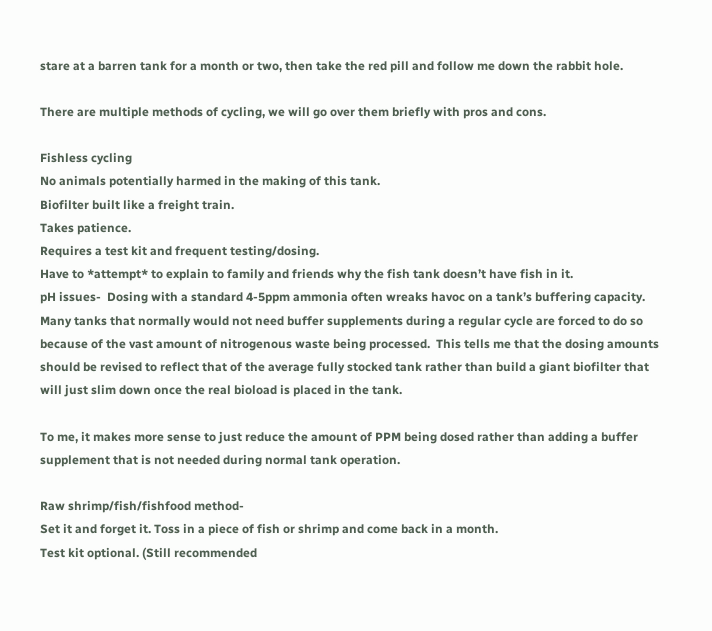stare at a barren tank for a month or two, then take the red pill and follow me down the rabbit hole.

There are multiple methods of cycling, we will go over them briefly with pros and cons.

Fishless cycling
No animals potentially harmed in the making of this tank.
Biofilter built like a freight train.
Takes patience.
Requires a test kit and frequent testing/dosing.
Have to *attempt* to explain to family and friends why the fish tank doesn’t have fish in it.
pH issues-  Dosing with a standard 4-5ppm ammonia often wreaks havoc on a tank’s buffering capacity.
Many tanks that normally would not need buffer supplements during a regular cycle are forced to do so because of the vast amount of nitrogenous waste being processed.  This tells me that the dosing amounts should be revised to reflect that of the average fully stocked tank rather than build a giant biofilter that will just slim down once the real bioload is placed in the tank.

To me, it makes more sense to just reduce the amount of PPM being dosed rather than adding a buffer supplement that is not needed during normal tank operation.

Raw shrimp/fish/fishfood method-
Set it and forget it. Toss in a piece of fish or shrimp and come back in a month.
Test kit optional. (Still recommended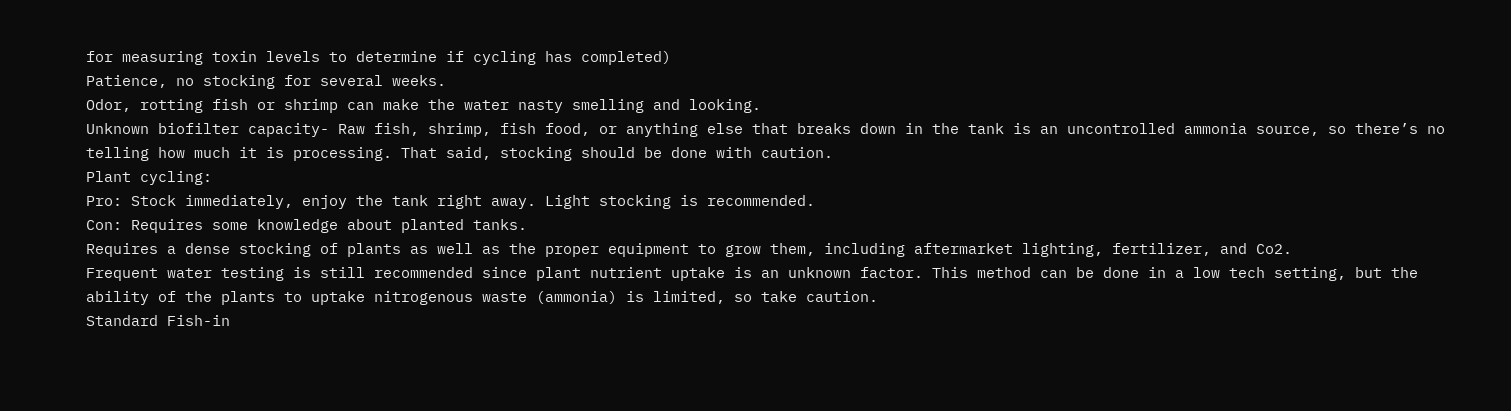for measuring toxin levels to determine if cycling has completed)
Patience, no stocking for several weeks.
Odor, rotting fish or shrimp can make the water nasty smelling and looking.
Unknown biofilter capacity- Raw fish, shrimp, fish food, or anything else that breaks down in the tank is an uncontrolled ammonia source, so there’s no telling how much it is processing. That said, stocking should be done with caution.
Plant cycling:
Pro: Stock immediately, enjoy the tank right away. Light stocking is recommended.
Con: Requires some knowledge about planted tanks.
Requires a dense stocking of plants as well as the proper equipment to grow them, including aftermarket lighting, fertilizer, and Co2.
Frequent water testing is still recommended since plant nutrient uptake is an unknown factor. This method can be done in a low tech setting, but the ability of the plants to uptake nitrogenous waste (ammonia) is limited, so take caution.
Standard Fish-in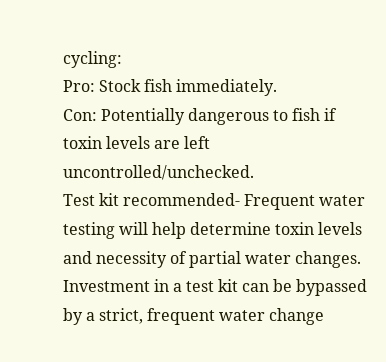cycling:
Pro: Stock fish immediately.
Con: Potentially dangerous to fish if toxin levels are left uncontrolled/unchecked.
Test kit recommended- Frequent water testing will help determine toxin levels and necessity of partial water changes. Investment in a test kit can be bypassed by a strict, frequent water change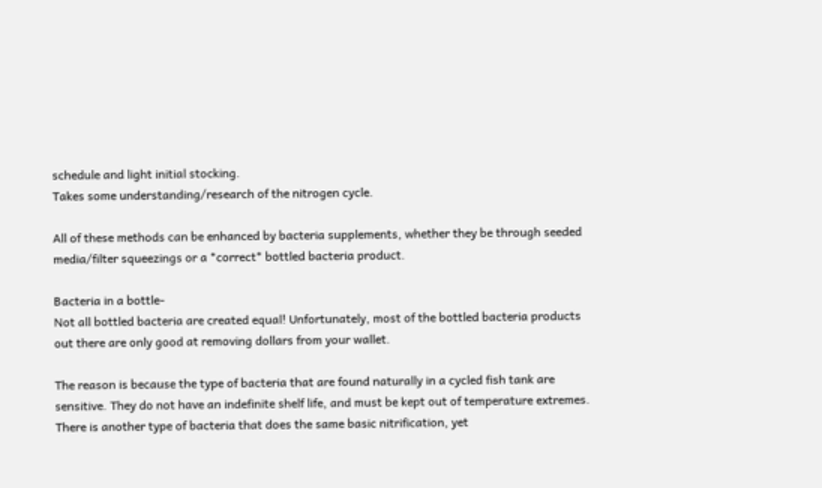schedule and light initial stocking.
Takes some understanding/research of the nitrogen cycle.

All of these methods can be enhanced by bacteria supplements, whether they be through seeded media/filter squeezings or a *correct* bottled bacteria product.

Bacteria in a bottle-
Not all bottled bacteria are created equal! Unfortunately, most of the bottled bacteria products out there are only good at removing dollars from your wallet.

The reason is because the type of bacteria that are found naturally in a cycled fish tank are sensitive. They do not have an indefinite shelf life, and must be kept out of temperature extremes.
There is another type of bacteria that does the same basic nitrification, yet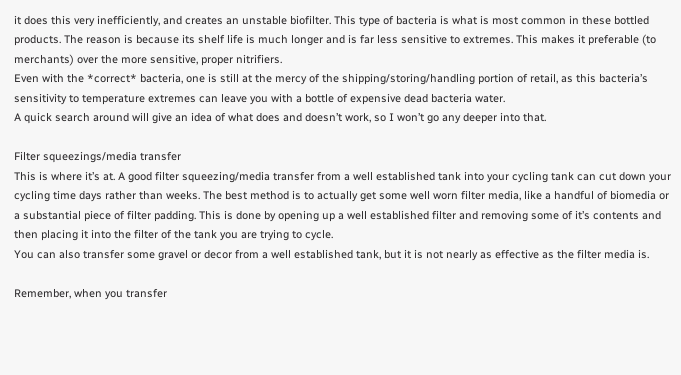it does this very inefficiently, and creates an unstable biofilter. This type of bacteria is what is most common in these bottled products. The reason is because its shelf life is much longer and is far less sensitive to extremes. This makes it preferable (to merchants) over the more sensitive, proper nitrifiers.
Even with the *correct* bacteria, one is still at the mercy of the shipping/storing/handling portion of retail, as this bacteria’s sensitivity to temperature extremes can leave you with a bottle of expensive dead bacteria water.
A quick search around will give an idea of what does and doesn’t work, so I won’t go any deeper into that.

Filter squeezings/media transfer
This is where it’s at. A good filter squeezing/media transfer from a well established tank into your cycling tank can cut down your cycling time days rather than weeks. The best method is to actually get some well worn filter media, like a handful of biomedia or a substantial piece of filter padding. This is done by opening up a well established filter and removing some of it’s contents and then placing it into the filter of the tank you are trying to cycle.
You can also transfer some gravel or decor from a well established tank, but it is not nearly as effective as the filter media is.

Remember, when you transfer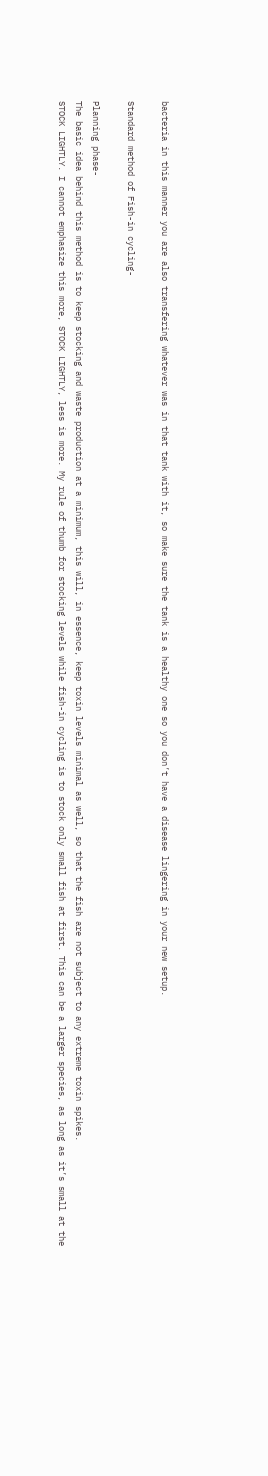bacteria in this manner you are also transfering whatever was in that tank with it, so make sure the tank is a healthy one so you don’t have a disease lingering in your new setup.

Standard method of Fish-in cycling-

Planning phase-
The basic idea behind this method is to keep stocking and waste production at a minimum, this will, in essence, keep toxin levels minimal as well, so that the fish are not subject to any extreme toxin spikes.
STOCK LIGHTLY. I cannot emphasize this more, STOCK LIGHTLY, less is more. My rule of thumb for stocking levels while fish-in cycling is to stock only small fish at first. This can be a larger species, as long as it’s small at the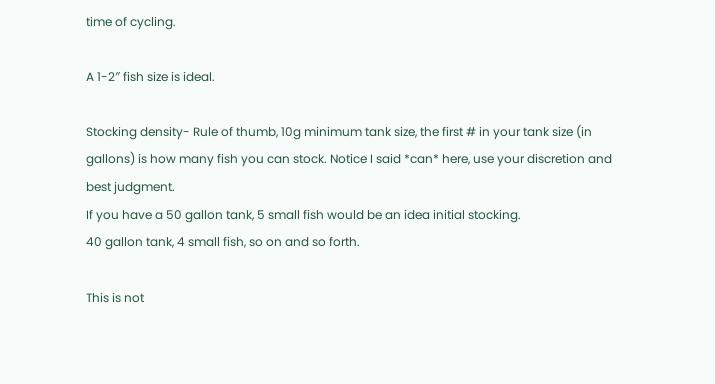time of cycling.

A 1-2″ fish size is ideal.

Stocking density- Rule of thumb, 10g minimum tank size, the first # in your tank size (in gallons) is how many fish you can stock. Notice I said *can* here, use your discretion and best judgment.
If you have a 50 gallon tank, 5 small fish would be an idea initial stocking.
40 gallon tank, 4 small fish, so on and so forth.

This is not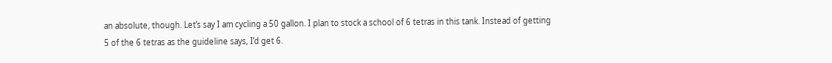an absolute, though. Let’s say I am cycling a 50 gallon. I plan to stock a school of 6 tetras in this tank. Instead of getting 5 of the 6 tetras as the guideline says, I’d get 6.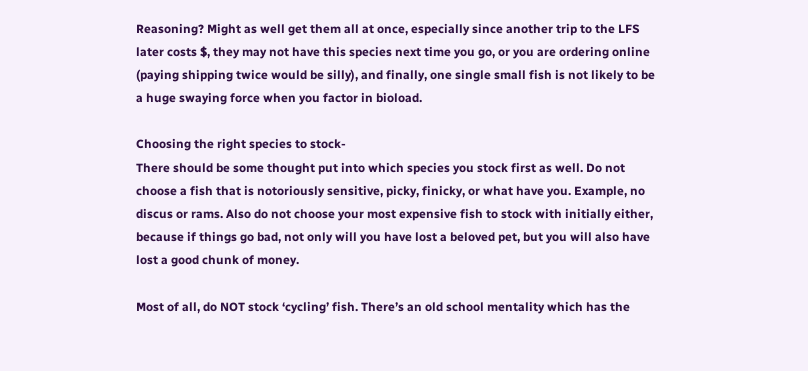Reasoning? Might as well get them all at once, especially since another trip to the LFS later costs $, they may not have this species next time you go, or you are ordering online (paying shipping twice would be silly), and finally, one single small fish is not likely to be a huge swaying force when you factor in bioload.

Choosing the right species to stock-
There should be some thought put into which species you stock first as well. Do not choose a fish that is notoriously sensitive, picky, finicky, or what have you. Example, no discus or rams. Also do not choose your most expensive fish to stock with initially either, because if things go bad, not only will you have lost a beloved pet, but you will also have lost a good chunk of money.

Most of all, do NOT stock ‘cycling’ fish. There’s an old school mentality which has the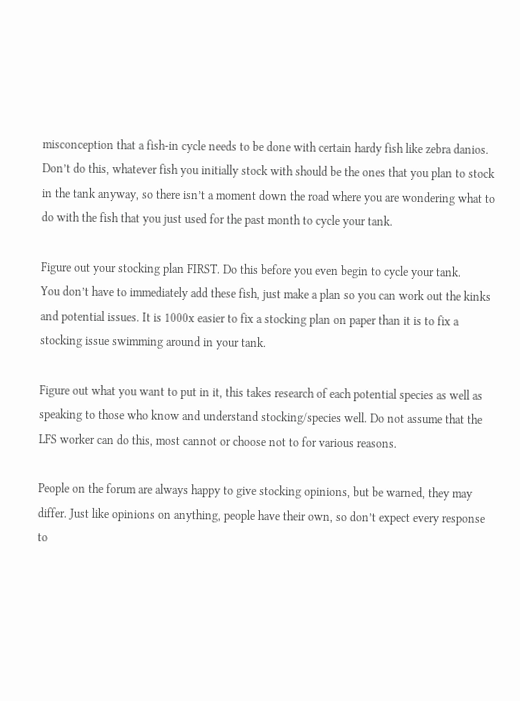misconception that a fish-in cycle needs to be done with certain hardy fish like zebra danios. Don’t do this, whatever fish you initially stock with should be the ones that you plan to stock in the tank anyway, so there isn’t a moment down the road where you are wondering what to do with the fish that you just used for the past month to cycle your tank.

Figure out your stocking plan FIRST. Do this before you even begin to cycle your tank.
You don’t have to immediately add these fish, just make a plan so you can work out the kinks and potential issues. It is 1000x easier to fix a stocking plan on paper than it is to fix a stocking issue swimming around in your tank.

Figure out what you want to put in it, this takes research of each potential species as well as speaking to those who know and understand stocking/species well. Do not assume that the LFS worker can do this, most cannot or choose not to for various reasons.

People on the forum are always happy to give stocking opinions, but be warned, they may differ. Just like opinions on anything, people have their own, so don’t expect every response to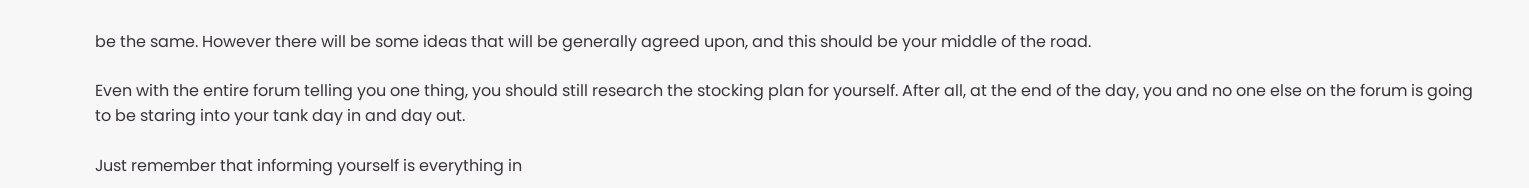be the same. However there will be some ideas that will be generally agreed upon, and this should be your middle of the road.

Even with the entire forum telling you one thing, you should still research the stocking plan for yourself. After all, at the end of the day, you and no one else on the forum is going to be staring into your tank day in and day out.

Just remember that informing yourself is everything in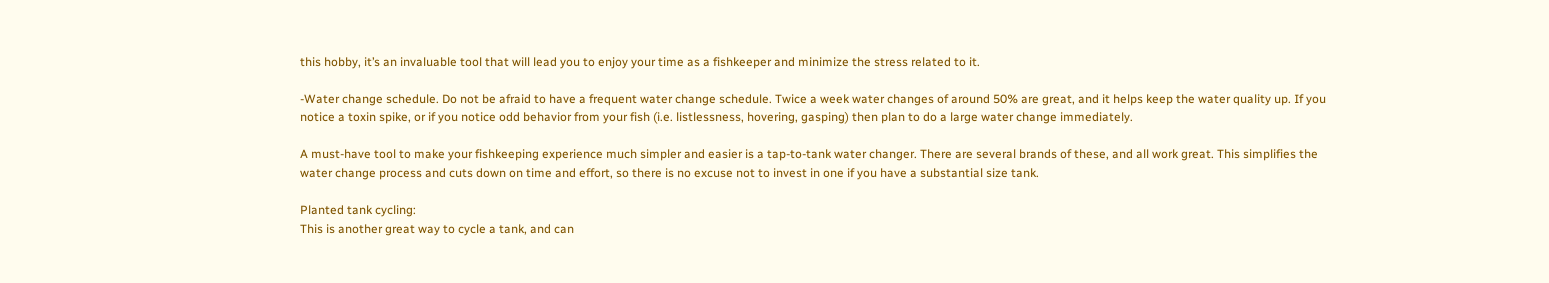this hobby, it’s an invaluable tool that will lead you to enjoy your time as a fishkeeper and minimize the stress related to it.

-Water change schedule. Do not be afraid to have a frequent water change schedule. Twice a week water changes of around 50% are great, and it helps keep the water quality up. If you notice a toxin spike, or if you notice odd behavior from your fish (i.e. listlessness, hovering, gasping) then plan to do a large water change immediately.

A must-have tool to make your fishkeeping experience much simpler and easier is a tap-to-tank water changer. There are several brands of these, and all work great. This simplifies the water change process and cuts down on time and effort, so there is no excuse not to invest in one if you have a substantial size tank.

Planted tank cycling:
This is another great way to cycle a tank, and can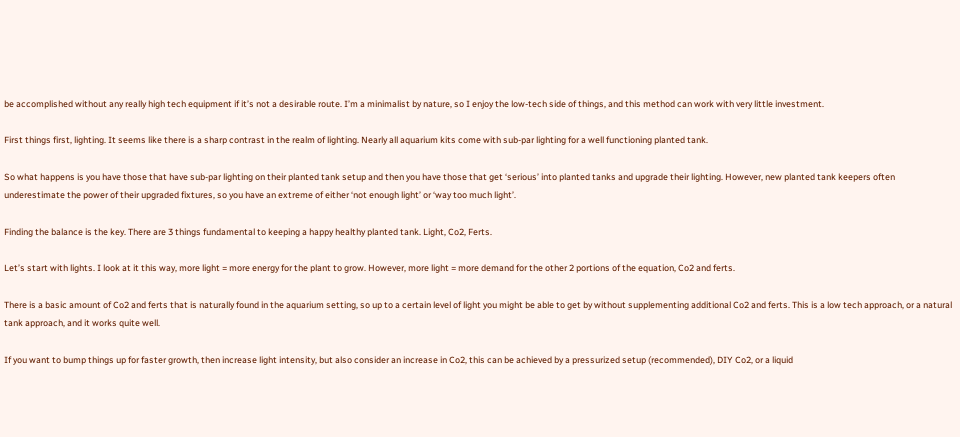be accomplished without any really high tech equipment if it’s not a desirable route. I’m a minimalist by nature, so I enjoy the low-tech side of things, and this method can work with very little investment.

First things first, lighting. It seems like there is a sharp contrast in the realm of lighting. Nearly all aquarium kits come with sub-par lighting for a well functioning planted tank.

So what happens is you have those that have sub-par lighting on their planted tank setup and then you have those that get ‘serious’ into planted tanks and upgrade their lighting. However, new planted tank keepers often underestimate the power of their upgraded fixtures, so you have an extreme of either ‘not enough light’ or ‘way too much light’.

Finding the balance is the key. There are 3 things fundamental to keeping a happy healthy planted tank. Light, Co2, Ferts.

Let’s start with lights. I look at it this way, more light = more energy for the plant to grow. However, more light = more demand for the other 2 portions of the equation, Co2 and ferts.

There is a basic amount of Co2 and ferts that is naturally found in the aquarium setting, so up to a certain level of light you might be able to get by without supplementing additional Co2 and ferts. This is a low tech approach, or a natural tank approach, and it works quite well.

If you want to bump things up for faster growth, then increase light intensity, but also consider an increase in Co2, this can be achieved by a pressurized setup (recommended), DIY Co2, or a liquid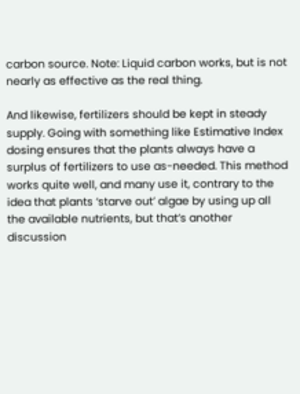carbon source. Note: Liquid carbon works, but is not nearly as effective as the real thing.

And likewise, fertilizers should be kept in steady supply. Going with something like Estimative Index dosing ensures that the plants always have a surplus of fertilizers to use as-needed. This method works quite well, and many use it, contrary to the idea that plants ‘starve out’ algae by using up all the available nutrients, but that’s another discussion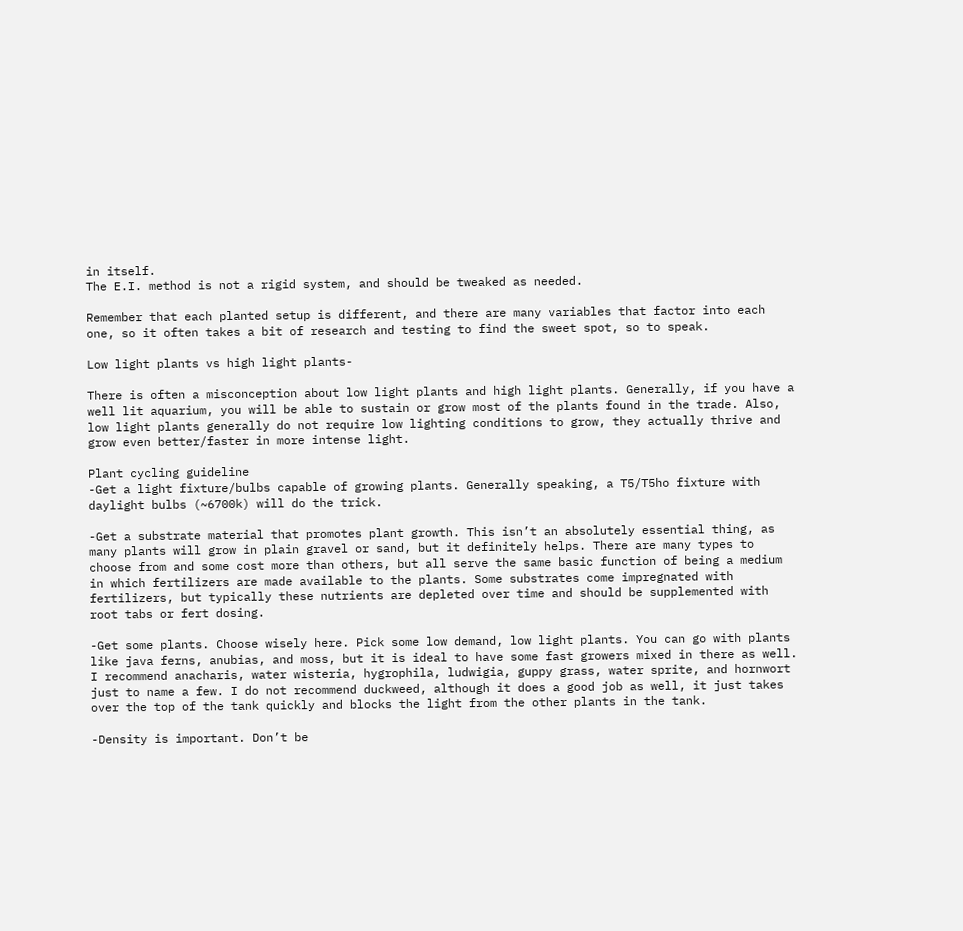in itself.
The E.I. method is not a rigid system, and should be tweaked as needed.

Remember that each planted setup is different, and there are many variables that factor into each one, so it often takes a bit of research and testing to find the sweet spot, so to speak.

Low light plants vs high light plants-

There is often a misconception about low light plants and high light plants. Generally, if you have a well lit aquarium, you will be able to sustain or grow most of the plants found in the trade. Also, low light plants generally do not require low lighting conditions to grow, they actually thrive and grow even better/faster in more intense light.

Plant cycling guideline
-Get a light fixture/bulbs capable of growing plants. Generally speaking, a T5/T5ho fixture with daylight bulbs (~6700k) will do the trick.

-Get a substrate material that promotes plant growth. This isn’t an absolutely essential thing, as many plants will grow in plain gravel or sand, but it definitely helps. There are many types to choose from and some cost more than others, but all serve the same basic function of being a medium in which fertilizers are made available to the plants. Some substrates come impregnated with fertilizers, but typically these nutrients are depleted over time and should be supplemented with root tabs or fert dosing.

-Get some plants. Choose wisely here. Pick some low demand, low light plants. You can go with plants like java ferns, anubias, and moss, but it is ideal to have some fast growers mixed in there as well. I recommend anacharis, water wisteria, hygrophila, ludwigia, guppy grass, water sprite, and hornwort just to name a few. I do not recommend duckweed, although it does a good job as well, it just takes over the top of the tank quickly and blocks the light from the other plants in the tank.

-Density is important. Don’t be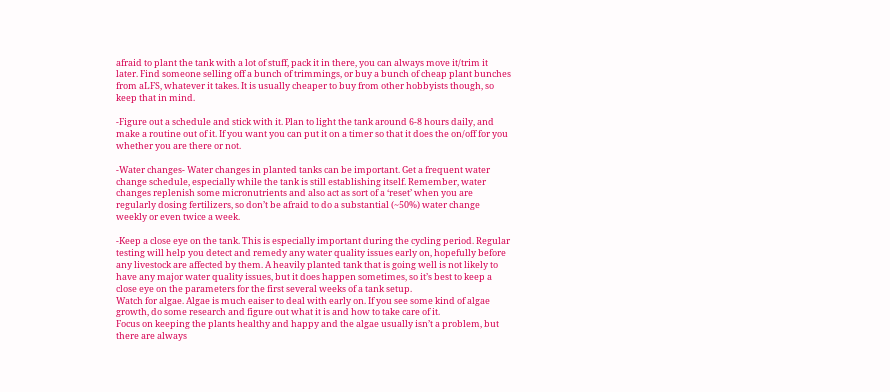afraid to plant the tank with a lot of stuff, pack it in there, you can always move it/trim it later. Find someone selling off a bunch of trimmings, or buy a bunch of cheap plant bunches from aLFS, whatever it takes. It is usually cheaper to buy from other hobbyists though, so keep that in mind.

-Figure out a schedule and stick with it. Plan to light the tank around 6-8 hours daily, and make a routine out of it. If you want you can put it on a timer so that it does the on/off for you whether you are there or not.

-Water changes- Water changes in planted tanks can be important. Get a frequent water change schedule, especially while the tank is still establishing itself. Remember, water changes replenish some micronutrients and also act as sort of a ‘reset’ when you are regularly dosing fertilizers, so don’t be afraid to do a substantial (~50%) water change weekly or even twice a week.

-Keep a close eye on the tank. This is especially important during the cycling period. Regular testing will help you detect and remedy any water quality issues early on, hopefully before any livestock are affected by them. A heavily planted tank that is going well is not likely to have any major water quality issues, but it does happen sometimes, so it’s best to keep a close eye on the parameters for the first several weeks of a tank setup.
Watch for algae. Algae is much eaiser to deal with early on. If you see some kind of algae growth, do some research and figure out what it is and how to take care of it.
Focus on keeping the plants healthy and happy and the algae usually isn’t a problem, but there are always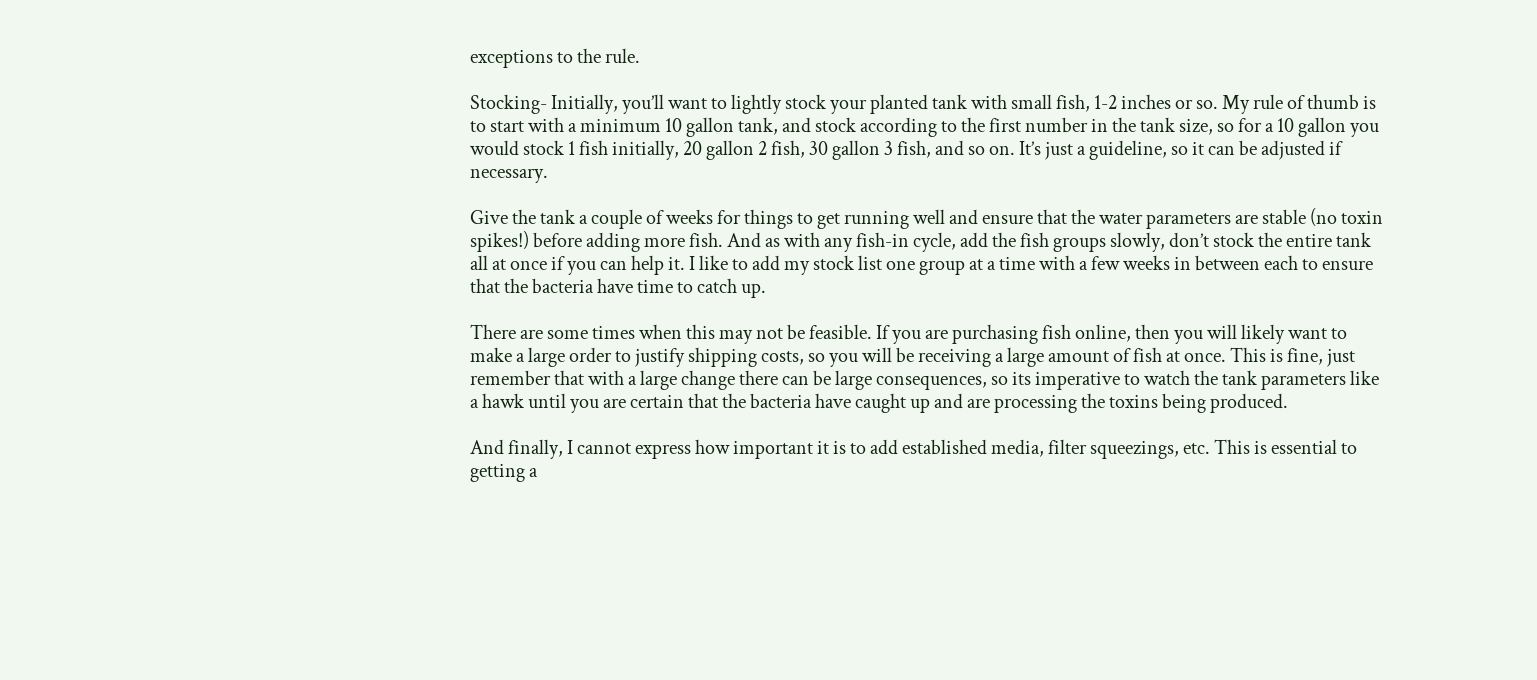exceptions to the rule.

Stocking- Initially, you’ll want to lightly stock your planted tank with small fish, 1-2 inches or so. My rule of thumb is to start with a minimum 10 gallon tank, and stock according to the first number in the tank size, so for a 10 gallon you would stock 1 fish initially, 20 gallon 2 fish, 30 gallon 3 fish, and so on. It’s just a guideline, so it can be adjusted if necessary.

Give the tank a couple of weeks for things to get running well and ensure that the water parameters are stable (no toxin spikes!) before adding more fish. And as with any fish-in cycle, add the fish groups slowly, don’t stock the entire tank all at once if you can help it. I like to add my stock list one group at a time with a few weeks in between each to ensure that the bacteria have time to catch up.

There are some times when this may not be feasible. If you are purchasing fish online, then you will likely want to make a large order to justify shipping costs, so you will be receiving a large amount of fish at once. This is fine, just remember that with a large change there can be large consequences, so its imperative to watch the tank parameters like a hawk until you are certain that the bacteria have caught up and are processing the toxins being produced.

And finally, I cannot express how important it is to add established media, filter squeezings, etc. This is essential to getting a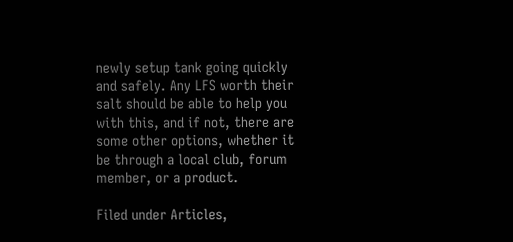newly setup tank going quickly and safely. Any LFS worth their salt should be able to help you with this, and if not, there are some other options, whether it be through a local club, forum member, or a product.

Filed under Articles,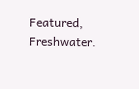Featured, Freshwater.